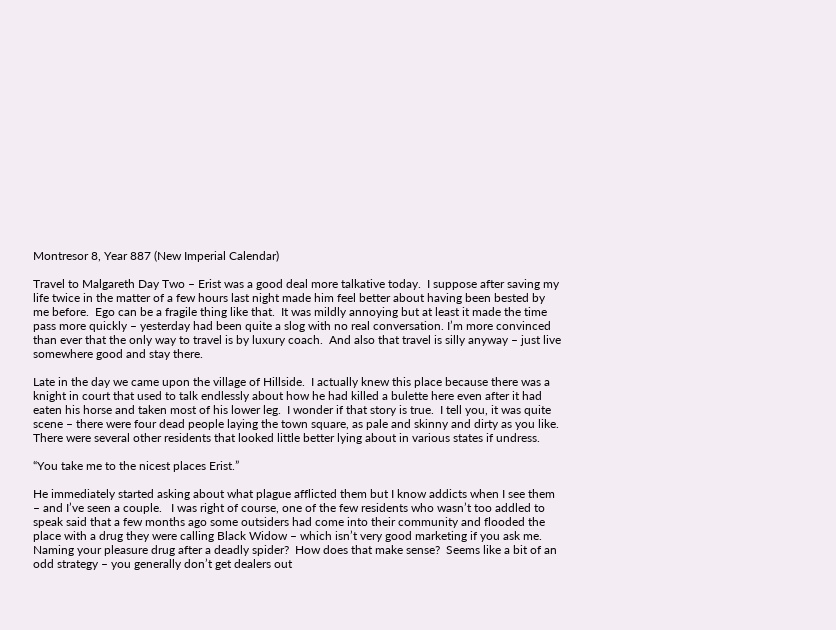Montresor 8, Year 887 (New Imperial Calendar)

Travel to Malgareth Day Two – Erist was a good deal more talkative today.  I suppose after saving my life twice in the matter of a few hours last night made him feel better about having been bested by me before.  Ego can be a fragile thing like that.  It was mildly annoying but at least it made the time pass more quickly – yesterday had been quite a slog with no real conversation. I’m more convinced than ever that the only way to travel is by luxury coach.  And also that travel is silly anyway – just live somewhere good and stay there.

Late in the day we came upon the village of Hillside.  I actually knew this place because there was a knight in court that used to talk endlessly about how he had killed a bulette here even after it had eaten his horse and taken most of his lower leg.  I wonder if that story is true.  I tell you, it was quite scene – there were four dead people laying the town square, as pale and skinny and dirty as you like.  There were several other residents that looked little better lying about in various states if undress.

“You take me to the nicest places Erist.”

He immediately started asking about what plague afflicted them but I know addicts when I see them – and I’ve seen a couple.   I was right of course, one of the few residents who wasn’t too addled to speak said that a few months ago some outsiders had come into their community and flooded the place with a drug they were calling Black Widow – which isn’t very good marketing if you ask me.  Naming your pleasure drug after a deadly spider?  How does that make sense?  Seems like a bit of an odd strategy – you generally don’t get dealers out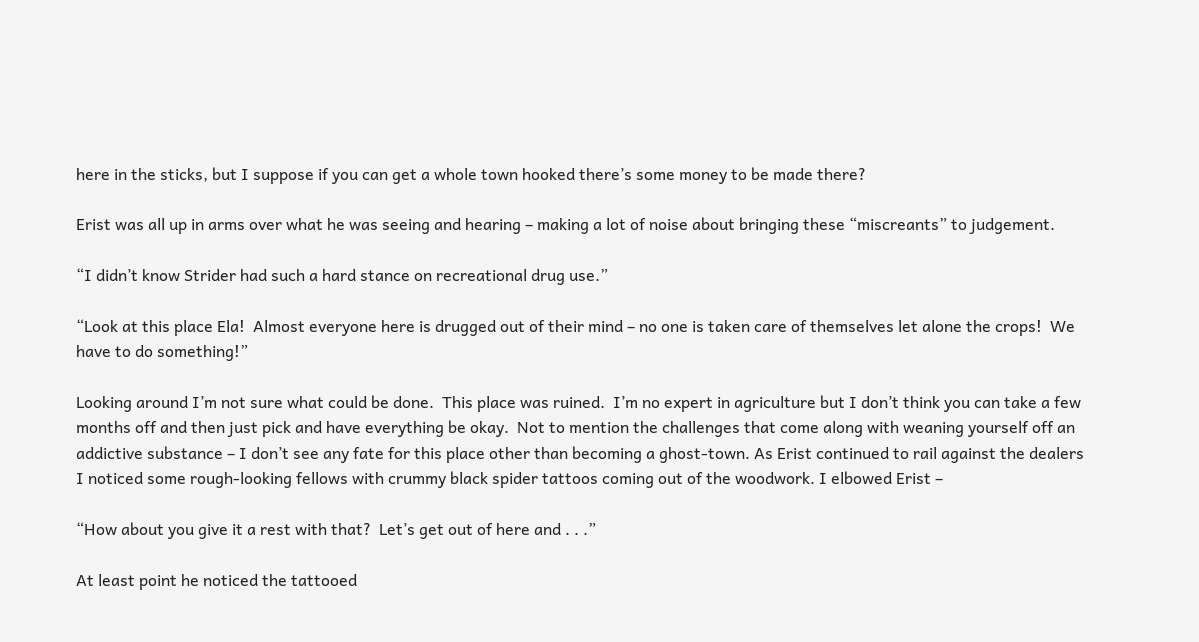here in the sticks, but I suppose if you can get a whole town hooked there’s some money to be made there?

Erist was all up in arms over what he was seeing and hearing – making a lot of noise about bringing these “miscreants” to judgement.

“I didn’t know Strider had such a hard stance on recreational drug use.”

“Look at this place Ela!  Almost everyone here is drugged out of their mind – no one is taken care of themselves let alone the crops!  We have to do something!”

Looking around I’m not sure what could be done.  This place was ruined.  I’m no expert in agriculture but I don’t think you can take a few months off and then just pick and have everything be okay.  Not to mention the challenges that come along with weaning yourself off an addictive substance – I don’t see any fate for this place other than becoming a ghost-town. As Erist continued to rail against the dealers I noticed some rough-looking fellows with crummy black spider tattoos coming out of the woodwork. I elbowed Erist –

“How about you give it a rest with that?  Let’s get out of here and . . .”

At least point he noticed the tattooed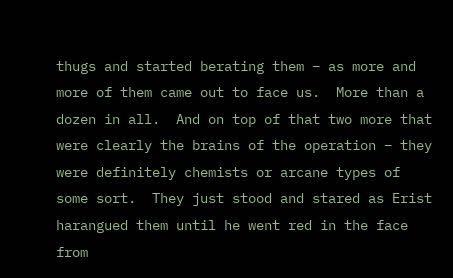thugs and started berating them – as more and more of them came out to face us.  More than a dozen in all.  And on top of that two more that were clearly the brains of the operation – they were definitely chemists or arcane types of some sort.  They just stood and stared as Erist harangued them until he went red in the face from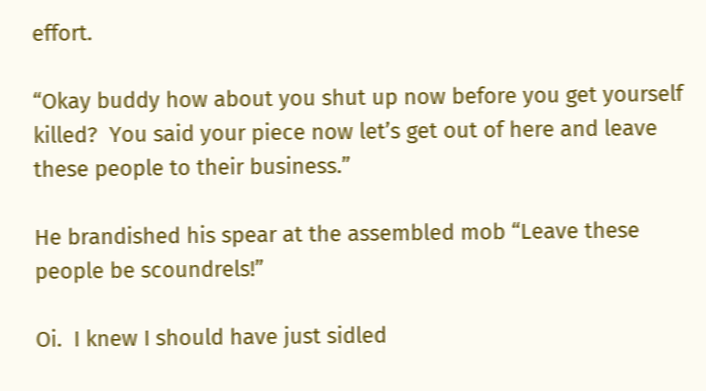effort.

“Okay buddy how about you shut up now before you get yourself killed?  You said your piece now let’s get out of here and leave these people to their business.”

He brandished his spear at the assembled mob “Leave these people be scoundrels!”

Oi.  I knew I should have just sidled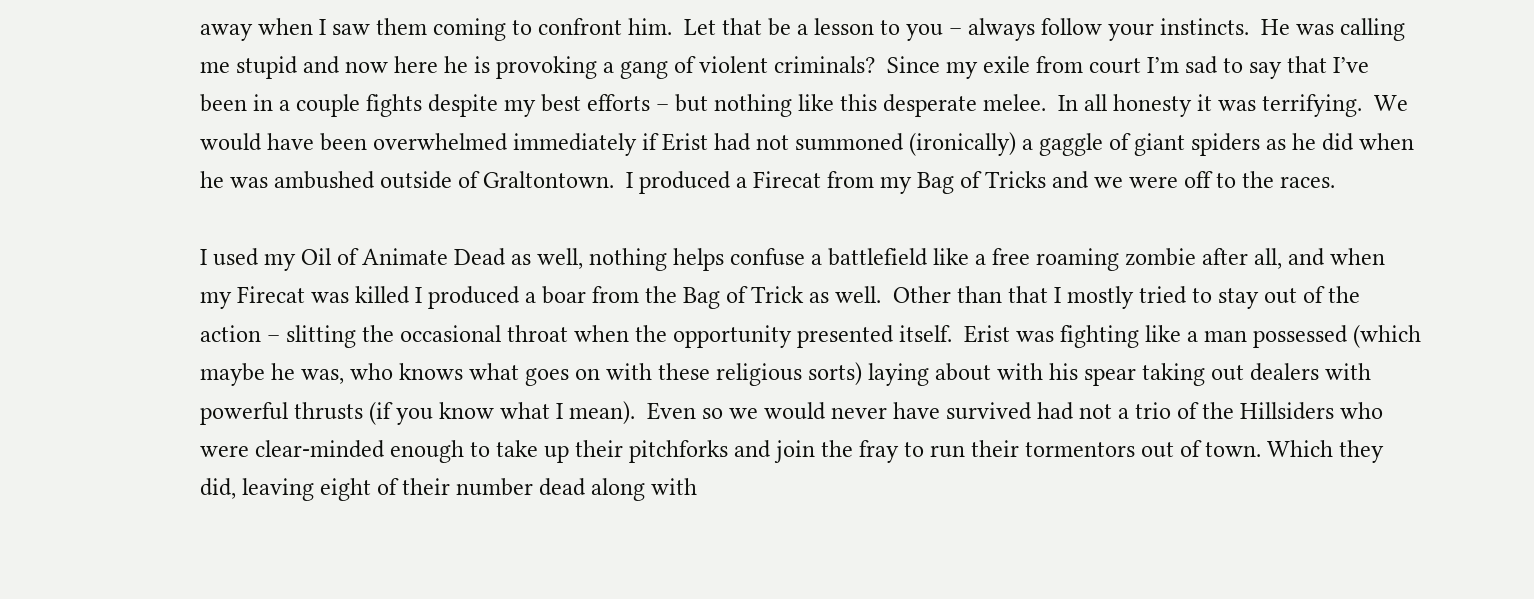away when I saw them coming to confront him.  Let that be a lesson to you – always follow your instincts.  He was calling me stupid and now here he is provoking a gang of violent criminals?  Since my exile from court I’m sad to say that I’ve been in a couple fights despite my best efforts – but nothing like this desperate melee.  In all honesty it was terrifying.  We would have been overwhelmed immediately if Erist had not summoned (ironically) a gaggle of giant spiders as he did when he was ambushed outside of Graltontown.  I produced a Firecat from my Bag of Tricks and we were off to the races.

I used my Oil of Animate Dead as well, nothing helps confuse a battlefield like a free roaming zombie after all, and when my Firecat was killed I produced a boar from the Bag of Trick as well.  Other than that I mostly tried to stay out of the action – slitting the occasional throat when the opportunity presented itself.  Erist was fighting like a man possessed (which maybe he was, who knows what goes on with these religious sorts) laying about with his spear taking out dealers with powerful thrusts (if you know what I mean).  Even so we would never have survived had not a trio of the Hillsiders who were clear-minded enough to take up their pitchforks and join the fray to run their tormentors out of town. Which they did, leaving eight of their number dead along with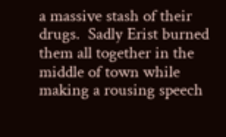a massive stash of their drugs.  Sadly Erist burned them all together in the middle of town while making a rousing speech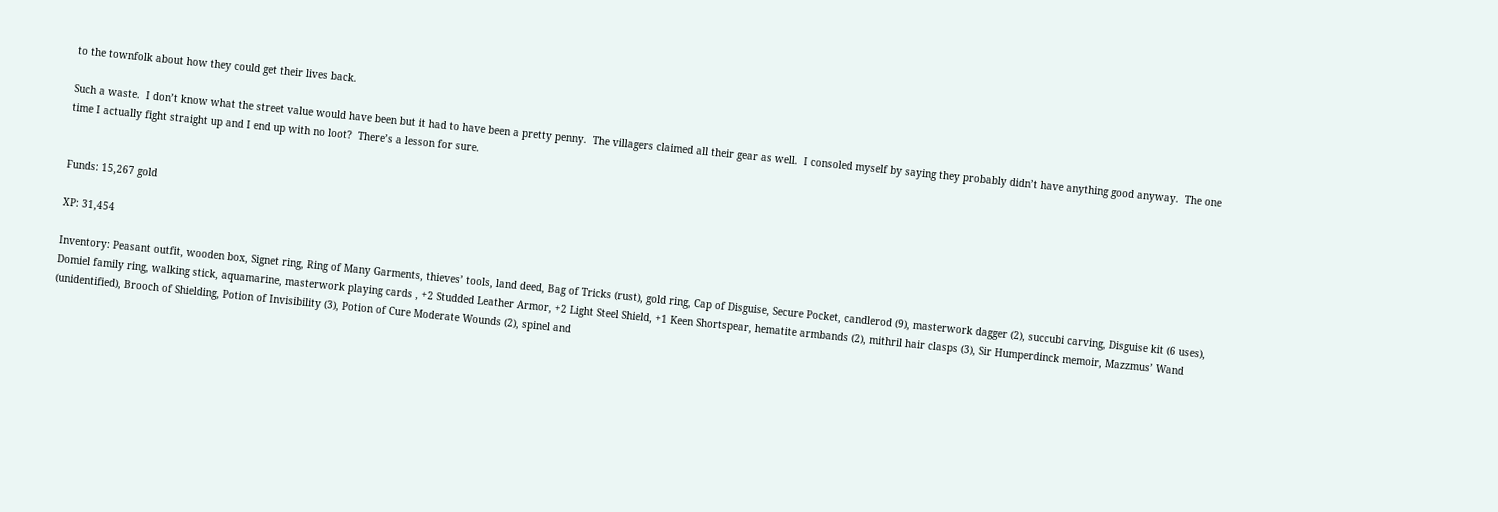to the townfolk about how they could get their lives back.

Such a waste.  I don’t know what the street value would have been but it had to have been a pretty penny.  The villagers claimed all their gear as well.  I consoled myself by saying they probably didn’t have anything good anyway.  The one time I actually fight straight up and I end up with no loot?  There’s a lesson for sure.


Funds: 15,267 gold

XP: 31,454

Inventory: Peasant outfit, wooden box, Signet ring, Ring of Many Garments, thieves’ tools, land deed, Bag of Tricks (rust), gold ring, Cap of Disguise, Secure Pocket, candlerod (9), masterwork dagger (2), succubi carving, Disguise kit (6 uses), Domiel family ring, walking stick, aquamarine, masterwork playing cards , +2 Studded Leather Armor, +2 Light Steel Shield, +1 Keen Shortspear, hematite armbands (2), mithril hair clasps (3), Sir Humperdinck memoir, Mazzmus’ Wand (unidentified), Brooch of Shielding, Potion of Invisibility (3), Potion of Cure Moderate Wounds (2), spinel and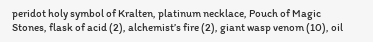peridot holy symbol of Kralten, platinum necklace, Pouch of Magic Stones, flask of acid (2), alchemist’s fire (2), giant wasp venom (10), oil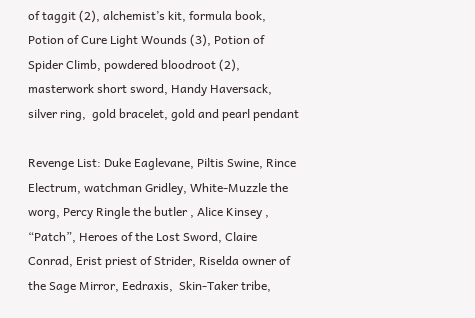of taggit (2), alchemist’s kit, formula book, Potion of Cure Light Wounds (3), Potion of Spider Climb, powdered bloodroot (2), masterwork short sword, Handy Haversack, silver ring,  gold bracelet, gold and pearl pendant

Revenge List: Duke Eaglevane, Piltis Swine, Rince Electrum, watchman Gridley, White-Muzzle the worg, Percy Ringle the butler , Alice Kinsey , “Patch”, Heroes of the Lost Sword, Claire Conrad, Erist priest of Strider, Riselda owner of the Sage Mirror, Eedraxis,  Skin-Taker tribe,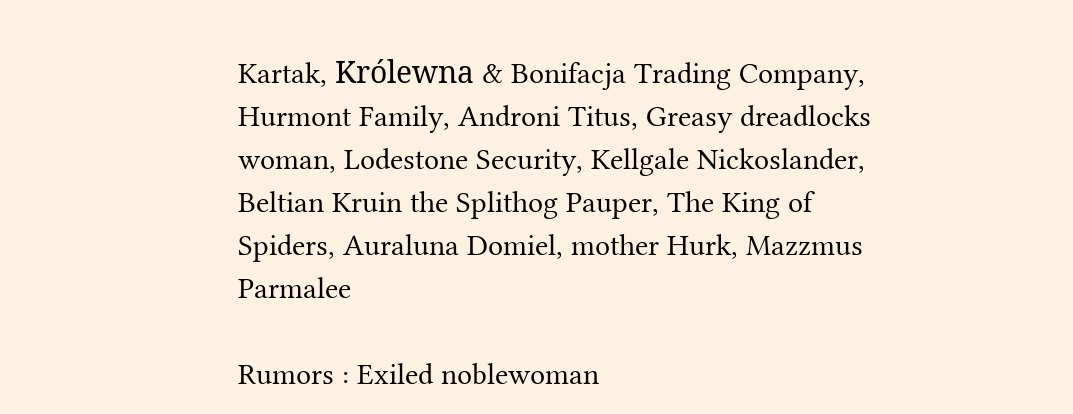Kartak, Królewna & Bonifacja Trading Company, Hurmont Family, Androni Titus, Greasy dreadlocks woman, Lodestone Security, Kellgale Nickoslander, Beltian Kruin the Splithog Pauper, The King of Spiders, Auraluna Domiel, mother Hurk, Mazzmus Parmalee

Rumors : Exiled noblewoman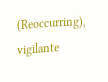(Reoccurring), vigilante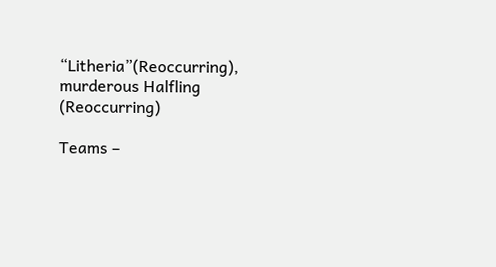“Litheria”(Reoccurring), murderous Halfling (Reoccurring)

Teams –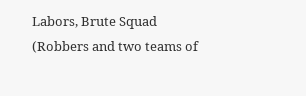Labors, Brute Squad (Robbers and two teams of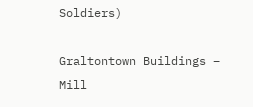Soldiers)

Graltontown Buildings – Mill